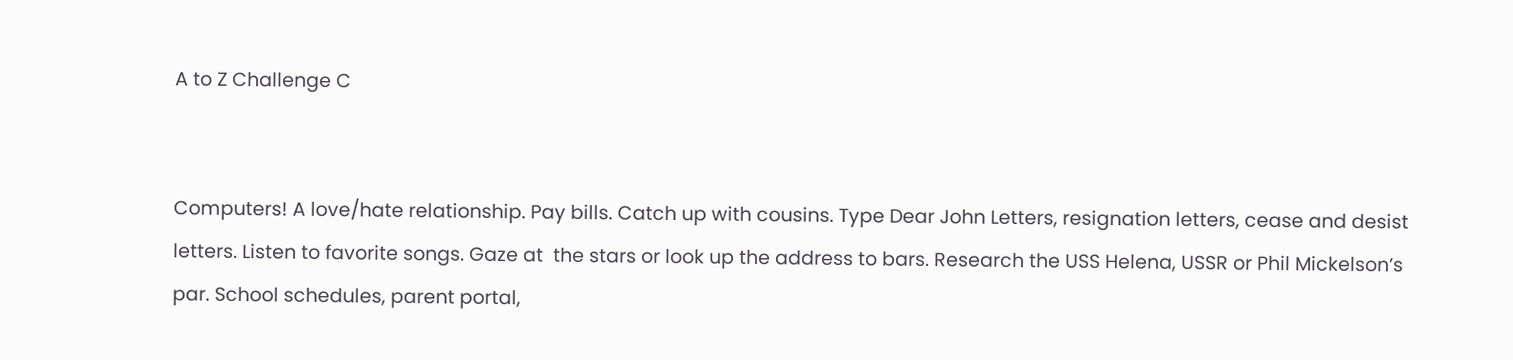A to Z Challenge C


Computers! A love/hate relationship. Pay bills. Catch up with cousins. Type Dear John Letters, resignation letters, cease and desist letters. Listen to favorite songs. Gaze at  the stars or look up the address to bars. Research the USS Helena, USSR or Phil Mickelson’s par. School schedules, parent portal,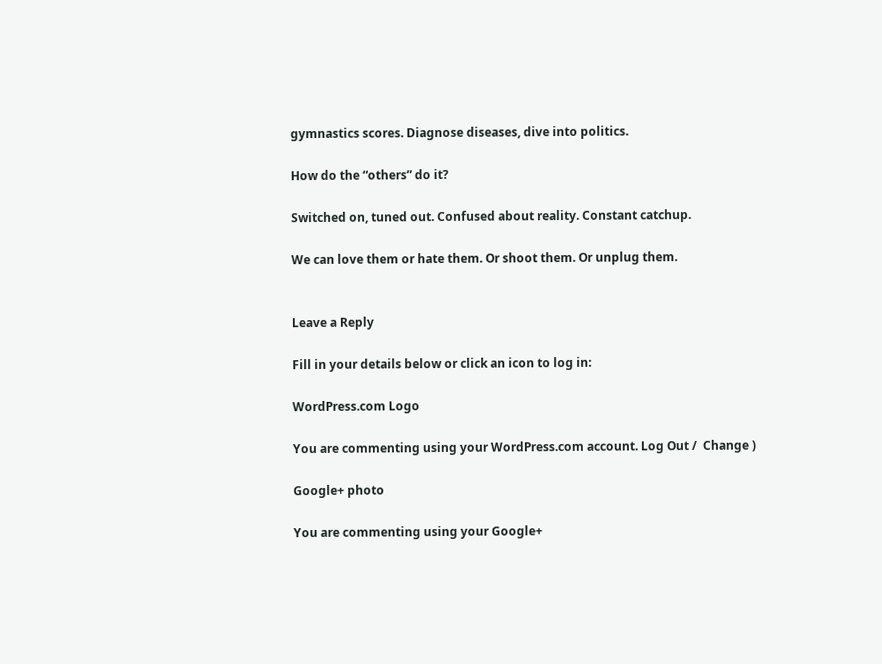gymnastics scores. Diagnose diseases, dive into politics.

How do the “others” do it?

Switched on, tuned out. Confused about reality. Constant catchup.

We can love them or hate them. Or shoot them. Or unplug them.


Leave a Reply

Fill in your details below or click an icon to log in:

WordPress.com Logo

You are commenting using your WordPress.com account. Log Out /  Change )

Google+ photo

You are commenting using your Google+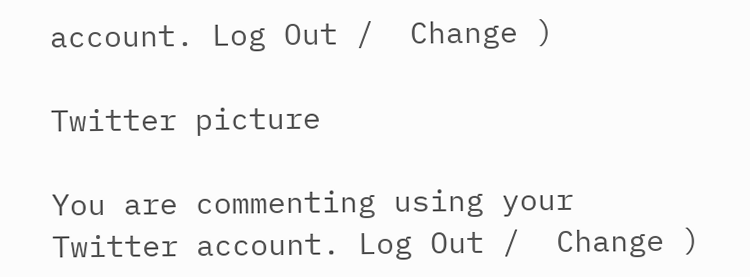account. Log Out /  Change )

Twitter picture

You are commenting using your Twitter account. Log Out /  Change )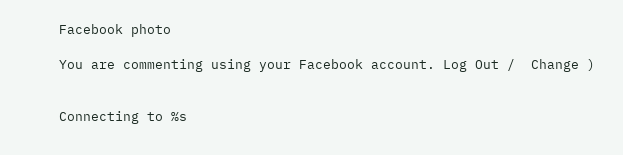Facebook photo

You are commenting using your Facebook account. Log Out /  Change )


Connecting to %s